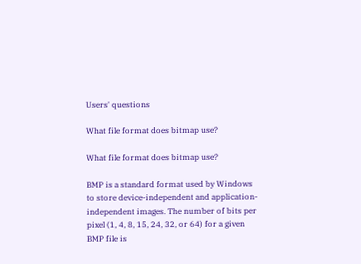Users' questions

What file format does bitmap use?

What file format does bitmap use?

BMP is a standard format used by Windows to store device-independent and application-independent images. The number of bits per pixel (1, 4, 8, 15, 24, 32, or 64) for a given BMP file is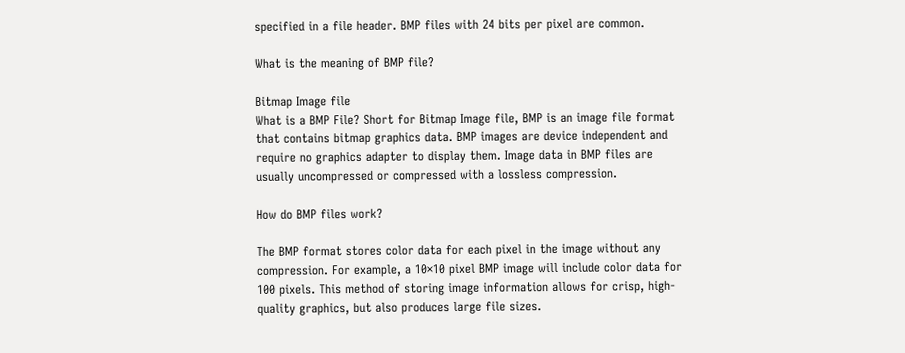specified in a file header. BMP files with 24 bits per pixel are common.

What is the meaning of BMP file?

Bitmap Image file
What is a BMP File? Short for Bitmap Image file, BMP is an image file format that contains bitmap graphics data. BMP images are device independent and require no graphics adapter to display them. Image data in BMP files are usually uncompressed or compressed with a lossless compression.

How do BMP files work?

The BMP format stores color data for each pixel in the image without any compression. For example, a 10×10 pixel BMP image will include color data for 100 pixels. This method of storing image information allows for crisp, high-quality graphics, but also produces large file sizes.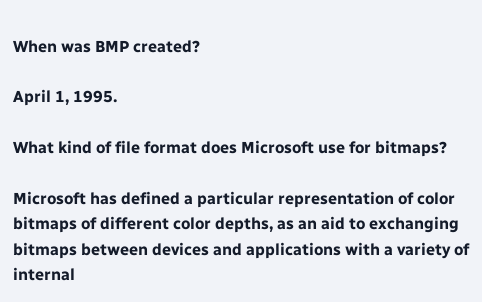When was BMP created?

April 1, 1995.

What kind of file format does Microsoft use for bitmaps?

Microsoft has defined a particular representation of color bitmaps of different color depths, as an aid to exchanging bitmaps between devices and applications with a variety of internal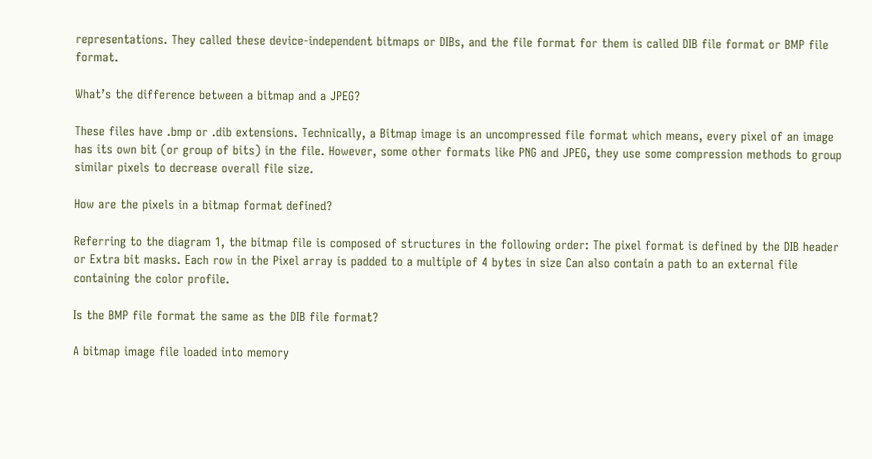representations. They called these device-independent bitmaps or DIBs, and the file format for them is called DIB file format or BMP file format.

What’s the difference between a bitmap and a JPEG?

These files have .bmp or .dib extensions. Technically, a Bitmap image is an uncompressed file format which means, every pixel of an image has its own bit (or group of bits) in the file. However, some other formats like PNG and JPEG, they use some compression methods to group similar pixels to decrease overall file size.

How are the pixels in a bitmap format defined?

Referring to the diagram 1, the bitmap file is composed of structures in the following order: The pixel format is defined by the DIB header or Extra bit masks. Each row in the Pixel array is padded to a multiple of 4 bytes in size Can also contain a path to an external file containing the color profile.

Is the BMP file format the same as the DIB file format?

A bitmap image file loaded into memory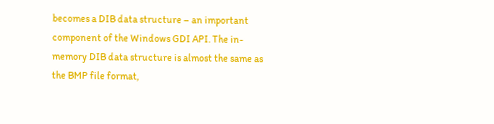becomes a DIB data structure – an important component of the Windows GDI API. The in-memory DIB data structure is almost the same as the BMP file format,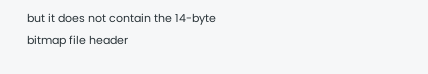but it does not contain the 14-byte bitmap file header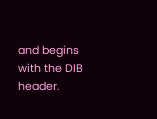and begins with the DIB header.